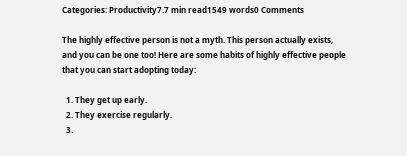Categories: Productivity7.7 min read1549 words0 Comments

The highly effective person is not a myth. This person actually exists, and you can be one too! Here are some habits of highly effective people that you can start adopting today:

  1. They get up early.
  2. They exercise regularly.
  3.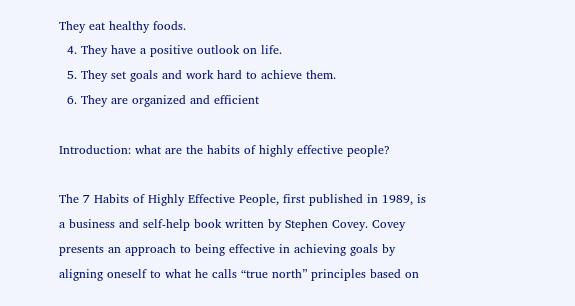They eat healthy foods.
  4. They have a positive outlook on life.
  5. They set goals and work hard to achieve them.
  6. They are organized and efficient

Introduction: what are the habits of highly effective people?

The 7 Habits of Highly Effective People, first published in 1989, is a business and self-help book written by Stephen Covey. Covey presents an approach to being effective in achieving goals by aligning oneself to what he calls “true north” principles based on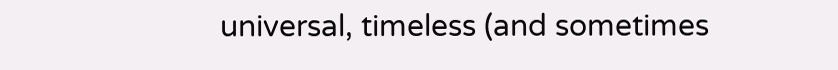universal, timeless (and sometimes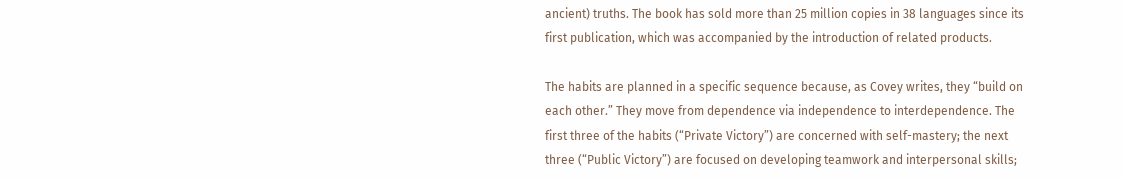ancient) truths. The book has sold more than 25 million copies in 38 languages since its first publication, which was accompanied by the introduction of related products.

The habits are planned in a specific sequence because, as Covey writes, they “build on each other.” They move from dependence via independence to interdependence. The first three of the habits (“Private Victory”) are concerned with self-mastery; the next three (“Public Victory”) are focused on developing teamwork and interpersonal skills;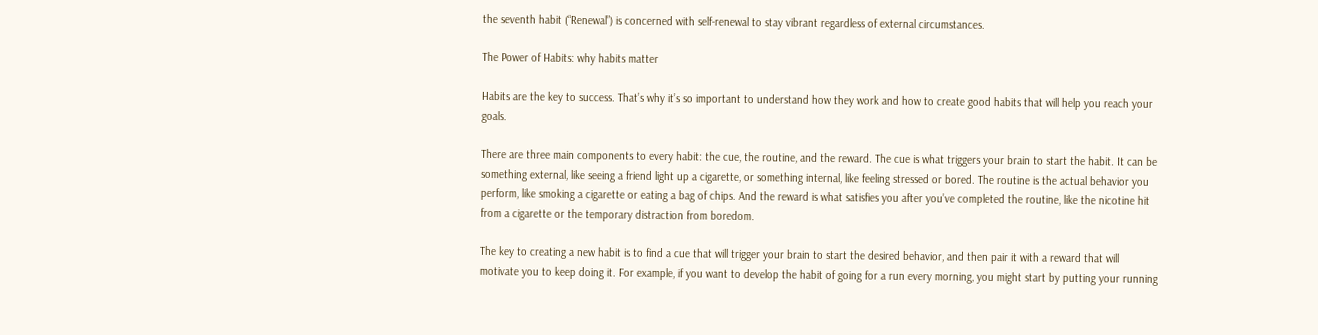the seventh habit (“Renewal”) is concerned with self-renewal to stay vibrant regardless of external circumstances.

The Power of Habits: why habits matter

Habits are the key to success. That’s why it’s so important to understand how they work and how to create good habits that will help you reach your goals.

There are three main components to every habit: the cue, the routine, and the reward. The cue is what triggers your brain to start the habit. It can be something external, like seeing a friend light up a cigarette, or something internal, like feeling stressed or bored. The routine is the actual behavior you perform, like smoking a cigarette or eating a bag of chips. And the reward is what satisfies you after you’ve completed the routine, like the nicotine hit from a cigarette or the temporary distraction from boredom.

The key to creating a new habit is to find a cue that will trigger your brain to start the desired behavior, and then pair it with a reward that will motivate you to keep doing it. For example, if you want to develop the habit of going for a run every morning, you might start by putting your running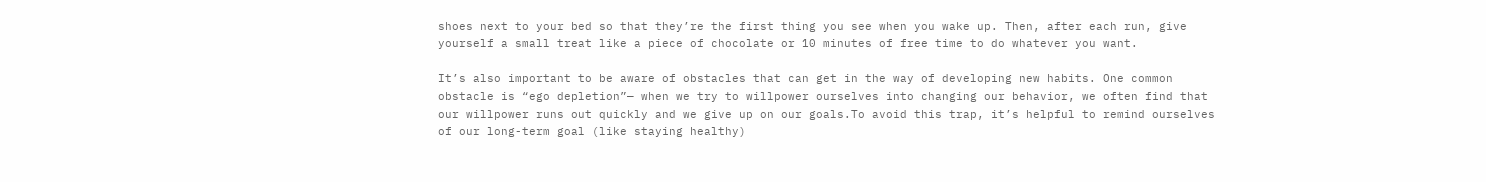shoes next to your bed so that they’re the first thing you see when you wake up. Then, after each run, give yourself a small treat like a piece of chocolate or 10 minutes of free time to do whatever you want.

It’s also important to be aware of obstacles that can get in the way of developing new habits. One common obstacle is “ego depletion”— when we try to willpower ourselves into changing our behavior, we often find that our willpower runs out quickly and we give up on our goals.To avoid this trap, it’s helpful to remind ourselves of our long-term goal (like staying healthy)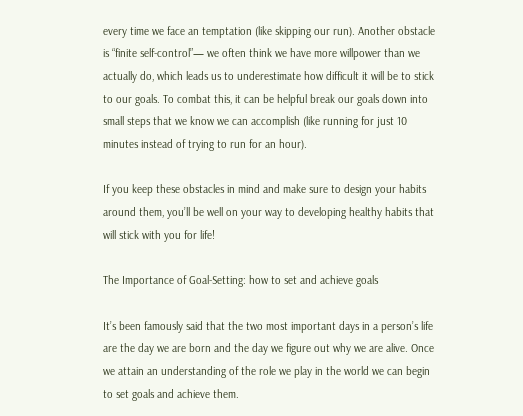every time we face an temptation (like skipping our run). Another obstacle is “finite self-control”— we often think we have more willpower than we actually do, which leads us to underestimate how difficult it will be to stick to our goals. To combat this, it can be helpful break our goals down into small steps that we know we can accomplish (like running for just 10 minutes instead of trying to run for an hour).

If you keep these obstacles in mind and make sure to design your habits around them, you’ll be well on your way to developing healthy habits that will stick with you for life!

The Importance of Goal-Setting: how to set and achieve goals

It’s been famously said that the two most important days in a person’s life are the day we are born and the day we figure out why we are alive. Once we attain an understanding of the role we play in the world we can begin to set goals and achieve them.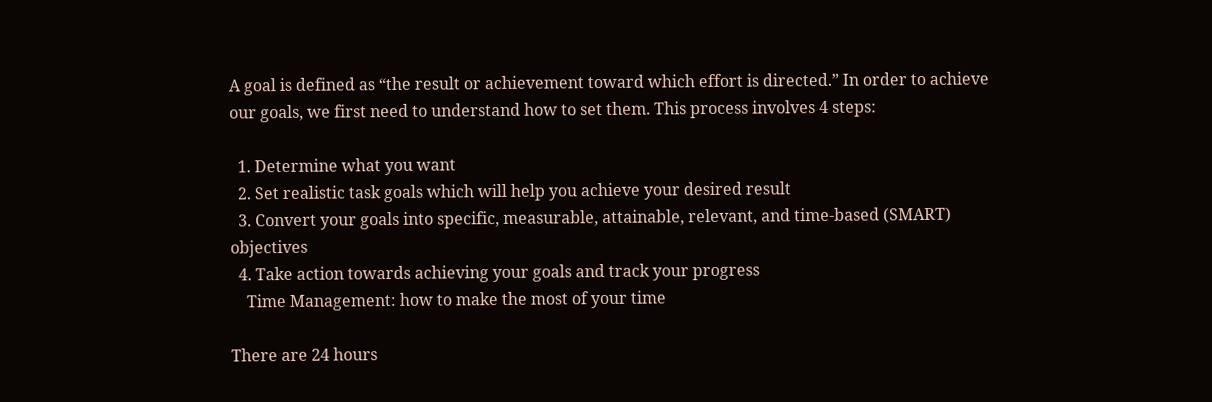A goal is defined as “the result or achievement toward which effort is directed.” In order to achieve our goals, we first need to understand how to set them. This process involves 4 steps:

  1. Determine what you want
  2. Set realistic task goals which will help you achieve your desired result
  3. Convert your goals into specific, measurable, attainable, relevant, and time-based (SMART) objectives
  4. Take action towards achieving your goals and track your progress
    Time Management: how to make the most of your time

There are 24 hours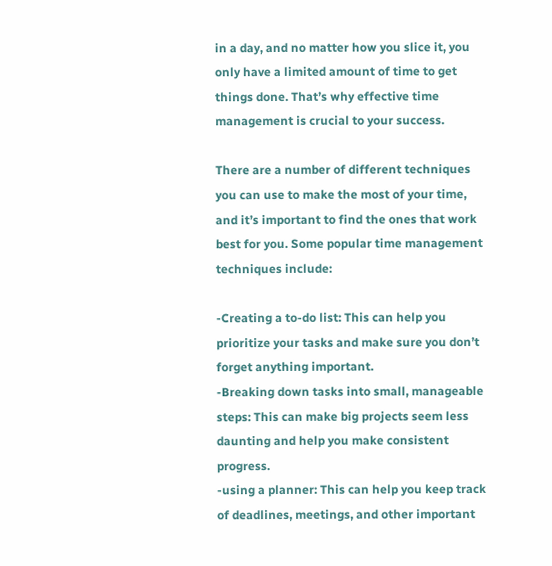in a day, and no matter how you slice it, you only have a limited amount of time to get things done. That’s why effective time management is crucial to your success.

There are a number of different techniques you can use to make the most of your time, and it’s important to find the ones that work best for you. Some popular time management techniques include:

-Creating a to-do list: This can help you prioritize your tasks and make sure you don’t forget anything important.
-Breaking down tasks into small, manageable steps: This can make big projects seem less daunting and help you make consistent progress.
-using a planner: This can help you keep track of deadlines, meetings, and other important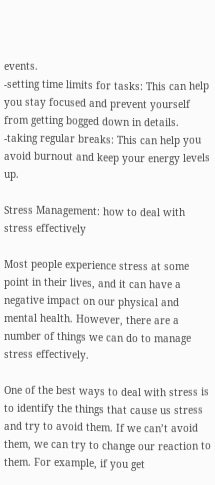events.
-setting time limits for tasks: This can help you stay focused and prevent yourself from getting bogged down in details.
-taking regular breaks: This can help you avoid burnout and keep your energy levels up.

Stress Management: how to deal with stress effectively

Most people experience stress at some point in their lives, and it can have a negative impact on our physical and mental health. However, there are a number of things we can do to manage stress effectively.

One of the best ways to deal with stress is to identify the things that cause us stress and try to avoid them. If we can’t avoid them, we can try to change our reaction to them. For example, if you get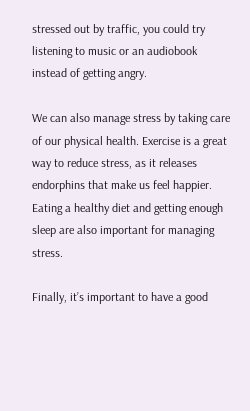stressed out by traffic, you could try listening to music or an audiobook instead of getting angry.

We can also manage stress by taking care of our physical health. Exercise is a great way to reduce stress, as it releases endorphins that make us feel happier. Eating a healthy diet and getting enough sleep are also important for managing stress.

Finally, it’s important to have a good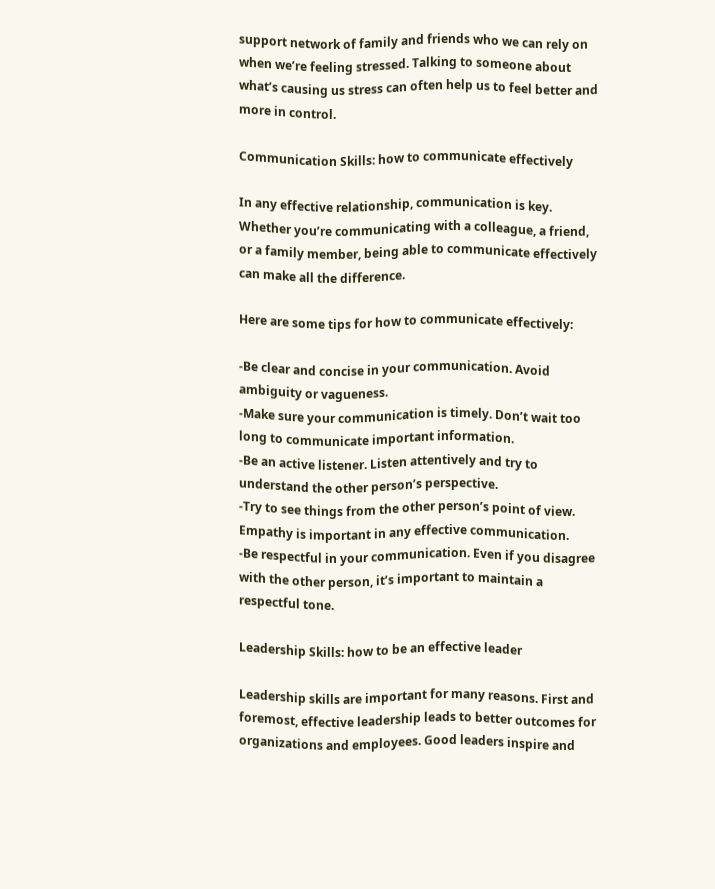support network of family and friends who we can rely on when we’re feeling stressed. Talking to someone about what’s causing us stress can often help us to feel better and more in control.

Communication Skills: how to communicate effectively

In any effective relationship, communication is key. Whether you’re communicating with a colleague, a friend, or a family member, being able to communicate effectively can make all the difference.

Here are some tips for how to communicate effectively:

-Be clear and concise in your communication. Avoid ambiguity or vagueness.
-Make sure your communication is timely. Don’t wait too long to communicate important information.
-Be an active listener. Listen attentively and try to understand the other person’s perspective.
-Try to see things from the other person’s point of view. Empathy is important in any effective communication.
-Be respectful in your communication. Even if you disagree with the other person, it’s important to maintain a respectful tone.

Leadership Skills: how to be an effective leader

Leadership skills are important for many reasons. First and foremost, effective leadership leads to better outcomes for organizations and employees. Good leaders inspire and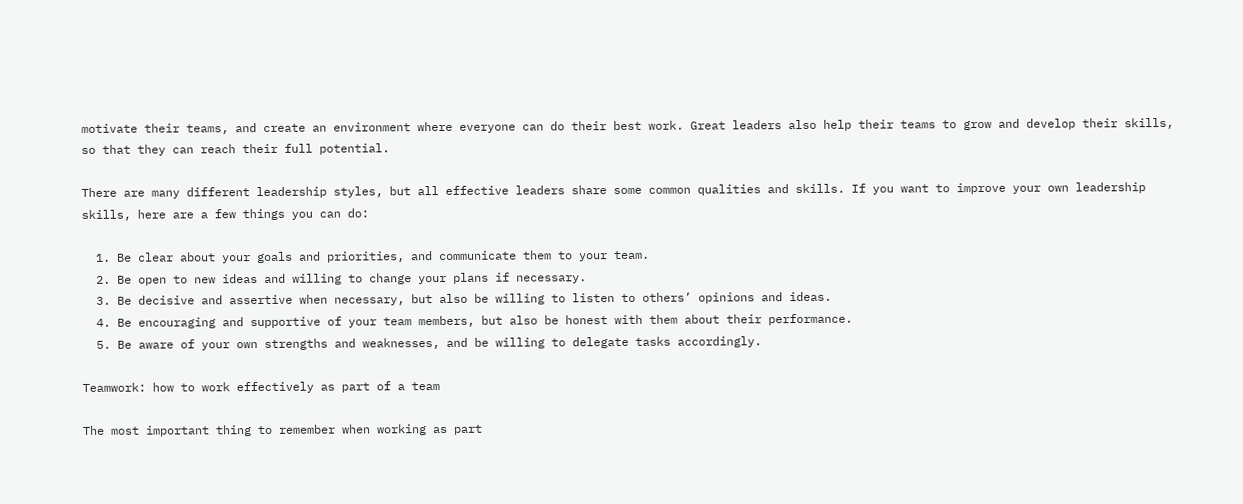motivate their teams, and create an environment where everyone can do their best work. Great leaders also help their teams to grow and develop their skills, so that they can reach their full potential.

There are many different leadership styles, but all effective leaders share some common qualities and skills. If you want to improve your own leadership skills, here are a few things you can do:

  1. Be clear about your goals and priorities, and communicate them to your team.
  2. Be open to new ideas and willing to change your plans if necessary.
  3. Be decisive and assertive when necessary, but also be willing to listen to others’ opinions and ideas.
  4. Be encouraging and supportive of your team members, but also be honest with them about their performance.
  5. Be aware of your own strengths and weaknesses, and be willing to delegate tasks accordingly.

Teamwork: how to work effectively as part of a team

The most important thing to remember when working as part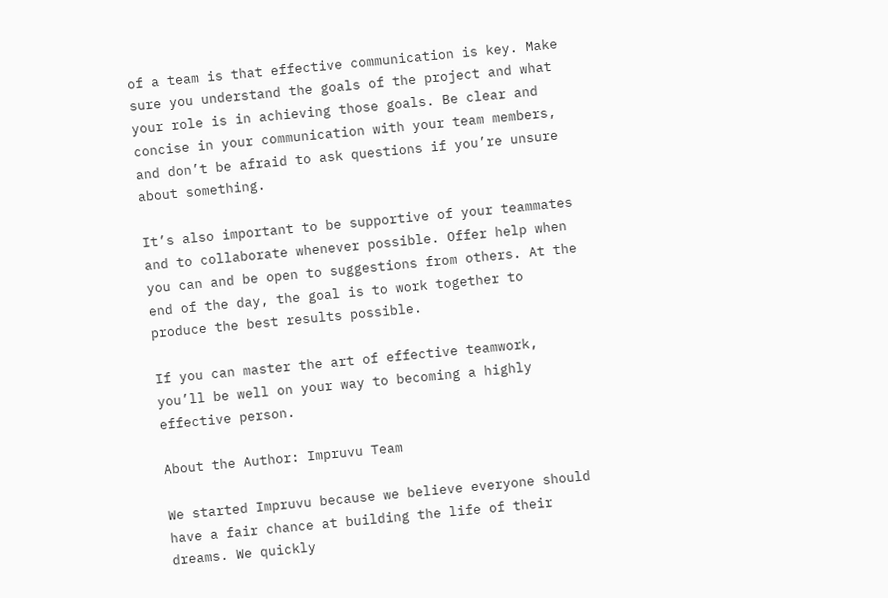of a team is that effective communication is key. Make sure you understand the goals of the project and what your role is in achieving those goals. Be clear and concise in your communication with your team members, and don’t be afraid to ask questions if you’re unsure about something.

It’s also important to be supportive of your teammates and to collaborate whenever possible. Offer help when you can and be open to suggestions from others. At the end of the day, the goal is to work together to produce the best results possible.

If you can master the art of effective teamwork, you’ll be well on your way to becoming a highly effective person.

About the Author: Impruvu Team

We started Impruvu because we believe everyone should have a fair chance at building the life of their dreams. We quickly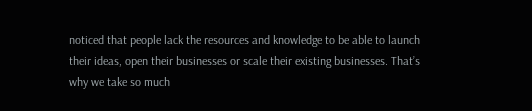noticed that people lack the resources and knowledge to be able to launch their ideas, open their businesses or scale their existing businesses. That’s why we take so much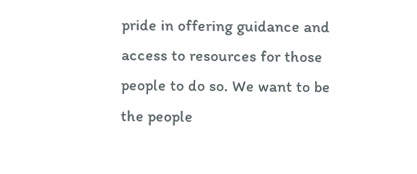pride in offering guidance and access to resources for those people to do so. We want to be the people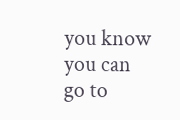you know you can go to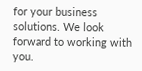for your business solutions. We look forward to working with you.